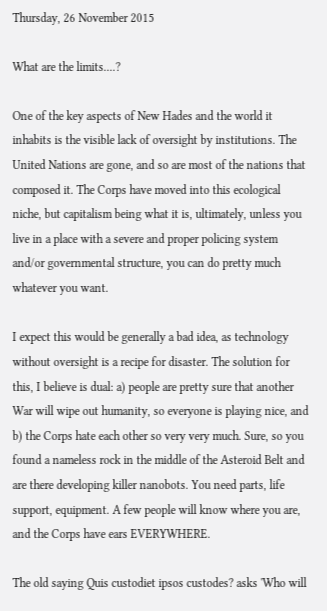Thursday, 26 November 2015

What are the limits....?

One of the key aspects of New Hades and the world it inhabits is the visible lack of oversight by institutions. The United Nations are gone, and so are most of the nations that composed it. The Corps have moved into this ecological niche, but capitalism being what it is, ultimately, unless you live in a place with a severe and proper policing system and/or governmental structure, you can do pretty much whatever you want.

I expect this would be generally a bad idea, as technology without oversight is a recipe for disaster. The solution for this, I believe is dual: a) people are pretty sure that another War will wipe out humanity, so everyone is playing nice, and b) the Corps hate each other so very very much. Sure, so you found a nameless rock in the middle of the Asteroid Belt and are there developing killer nanobots. You need parts, life support, equipment. A few people will know where you are, and the Corps have ears EVERYWHERE.

The old saying Quis custodiet ipsos custodes? asks 'Who will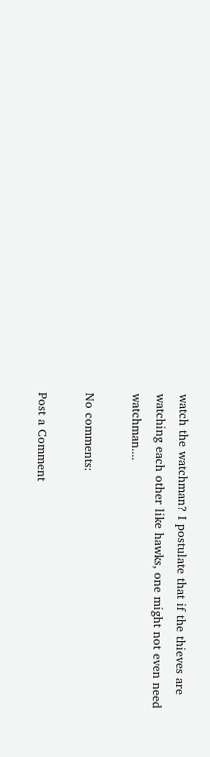watch the watchman? I postulate that if the thieves are watching each other like hawks, one might not even need watchman....

No comments:

Post a Comment